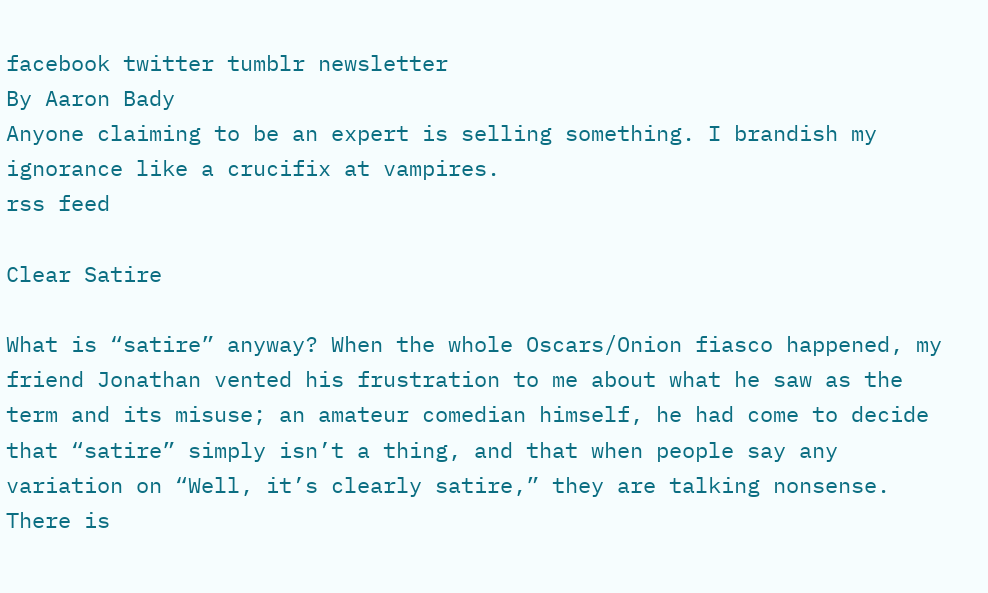facebook twitter tumblr newsletter
By Aaron Bady
Anyone claiming to be an expert is selling something. I brandish my ignorance like a crucifix at vampires.
rss feed

Clear Satire

What is “satire” anyway? When the whole Oscars/Onion fiasco happened, my friend Jonathan vented his frustration to me about what he saw as the term and its misuse; an amateur comedian himself, he had come to decide that “satire” simply isn’t a thing, and that when people say any variation on “Well, it’s clearly satire,” they are talking nonsense. There is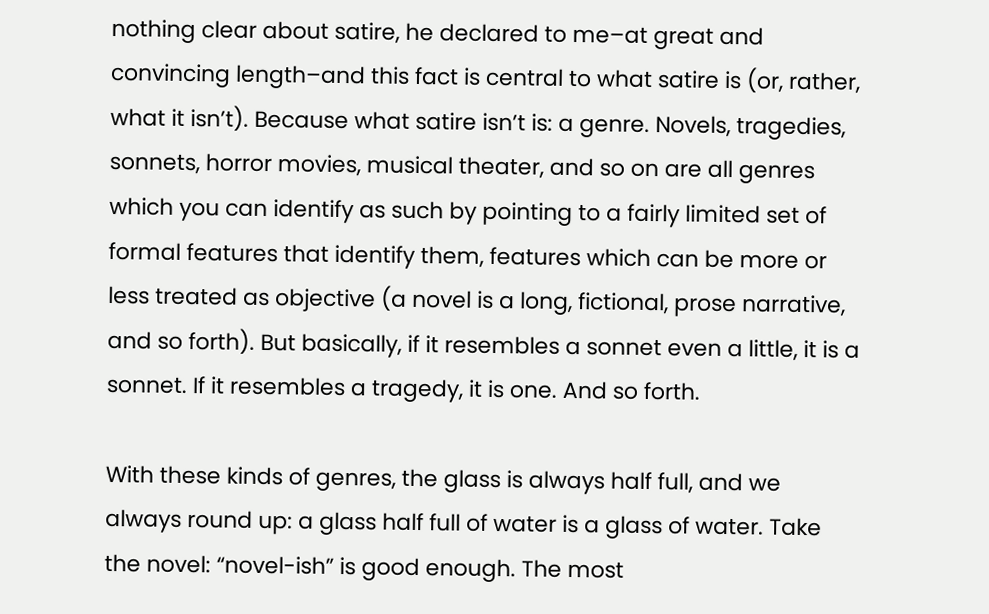nothing clear about satire, he declared to me–at great and convincing length–and this fact is central to what satire is (or, rather, what it isn’t). Because what satire isn’t is: a genre. Novels, tragedies, sonnets, horror movies, musical theater, and so on are all genres which you can identify as such by pointing to a fairly limited set of formal features that identify them, features which can be more or less treated as objective (a novel is a long, fictional, prose narrative, and so forth). But basically, if it resembles a sonnet even a little, it is a sonnet. If it resembles a tragedy, it is one. And so forth.

With these kinds of genres, the glass is always half full, and we always round up: a glass half full of water is a glass of water. Take the novel: “novel-ish” is good enough. The most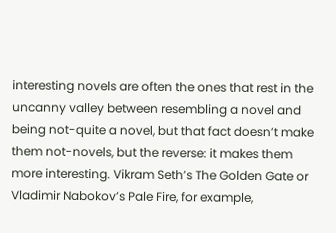interesting novels are often the ones that rest in the uncanny valley between resembling a novel and being not-quite a novel, but that fact doesn’t make them not-novels, but the reverse: it makes them more interesting. Vikram Seth’s The Golden Gate or Vladimir Nabokov’s Pale Fire, for example,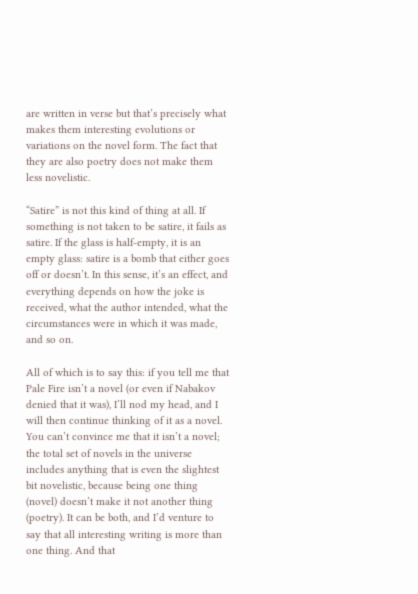are written in verse but that’s precisely what makes them interesting evolutions or variations on the novel form. The fact that they are also poetry does not make them less novelistic.

“Satire” is not this kind of thing at all. If something is not taken to be satire, it fails as satire. If the glass is half-empty, it is an empty glass: satire is a bomb that either goes off or doesn’t. In this sense, it’s an effect, and everything depends on how the joke is received, what the author intended, what the circumstances were in which it was made, and so on.

All of which is to say this: if you tell me that Pale Fire isn’t a novel (or even if Nabakov denied that it was), I’ll nod my head, and I will then continue thinking of it as a novel. You can’t convince me that it isn’t a novel; the total set of novels in the universe includes anything that is even the slightest bit novelistic, because being one thing (novel) doesn’t make it not another thing (poetry). It can be both, and I’d venture to say that all interesting writing is more than one thing. And that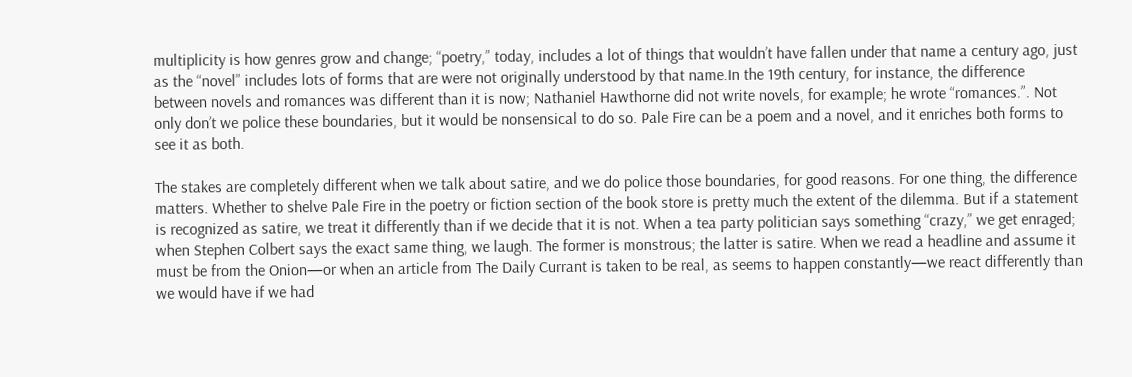multiplicity is how genres grow and change; “poetry,” today, includes a lot of things that wouldn’t have fallen under that name a century ago, just as the “novel” includes lots of forms that are were not originally understood by that name.In the 19th century, for instance, the difference between novels and romances was different than it is now; Nathaniel Hawthorne did not write novels, for example; he wrote “romances.”. Not only don’t we police these boundaries, but it would be nonsensical to do so. Pale Fire can be a poem and a novel, and it enriches both forms to see it as both.

The stakes are completely different when we talk about satire, and we do police those boundaries, for good reasons. For one thing, the difference matters. Whether to shelve Pale Fire in the poetry or fiction section of the book store is pretty much the extent of the dilemma. But if a statement is recognized as satire, we treat it differently than if we decide that it is not. When a tea party politician says something “crazy,” we get enraged; when Stephen Colbert says the exact same thing, we laugh. The former is monstrous; the latter is satire. When we read a headline and assume it must be from the Onion—or when an article from The Daily Currant is taken to be real, as seems to happen constantly—we react differently than we would have if we had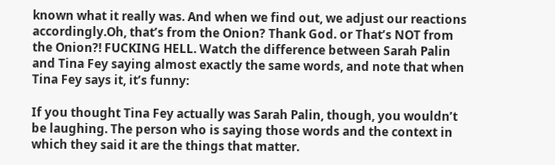known what it really was. And when we find out, we adjust our reactions accordingly.Oh, that’s from the Onion? Thank God. or That’s NOT from the Onion?! FUCKING HELL. Watch the difference between Sarah Palin and Tina Fey saying almost exactly the same words, and note that when Tina Fey says it, it’s funny:

If you thought Tina Fey actually was Sarah Palin, though, you wouldn’t be laughing. The person who is saying those words and the context in which they said it are the things that matter.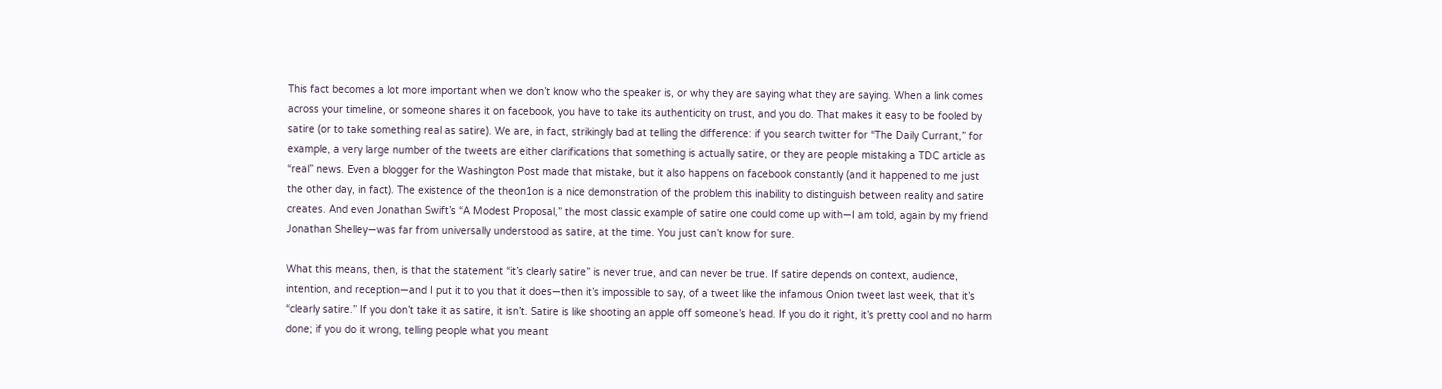This fact becomes a lot more important when we don’t know who the speaker is, or why they are saying what they are saying. When a link comes across your timeline, or someone shares it on facebook, you have to take its authenticity on trust, and you do. That makes it easy to be fooled by satire (or to take something real as satire). We are, in fact, strikingly bad at telling the difference: if you search twitter for “The Daily Currant,” for example, a very large number of the tweets are either clarifications that something is actually satire, or they are people mistaking a TDC article as “real” news. Even a blogger for the Washington Post made that mistake, but it also happens on facebook constantly (and it happened to me just the other day, in fact). The existence of the theon1on is a nice demonstration of the problem this inability to distinguish between reality and satire creates. And even Jonathan Swift’s “A Modest Proposal,” the most classic example of satire one could come up with—I am told, again by my friend Jonathan Shelley—was far from universally understood as satire, at the time. You just can’t know for sure.

What this means, then, is that the statement “it’s clearly satire” is never true, and can never be true. If satire depends on context, audience, intention, and reception—and I put it to you that it does—then it’s impossible to say, of a tweet like the infamous Onion tweet last week, that it’s “clearly satire.” If you don’t take it as satire, it isn’t. Satire is like shooting an apple off someone’s head. If you do it right, it’s pretty cool and no harm done; if you do it wrong, telling people what you meant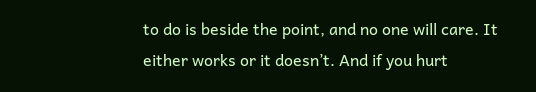to do is beside the point, and no one will care. It either works or it doesn’t. And if you hurt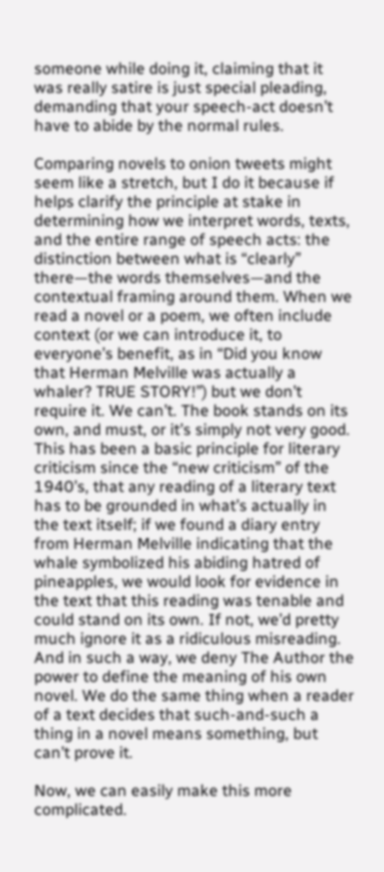someone while doing it, claiming that it was really satire is just special pleading, demanding that your speech-act doesn’t have to abide by the normal rules.

Comparing novels to onion tweets might seem like a stretch, but I do it because if helps clarify the principle at stake in determining how we interpret words, texts, and the entire range of speech acts: the distinction between what is “clearly” there—the words themselves—and the contextual framing around them. When we read a novel or a poem, we often include context (or we can introduce it, to everyone’s benefit, as in “Did you know that Herman Melville was actually a whaler? TRUE STORY!”) but we don’t require it. We can’t. The book stands on its own, and must, or it’s simply not very good. This has been a basic principle for literary criticism since the “new criticism” of the 1940’s, that any reading of a literary text has to be grounded in what’s actually in the text itself; if we found a diary entry from Herman Melville indicating that the whale symbolized his abiding hatred of pineapples, we would look for evidence in the text that this reading was tenable and could stand on its own. If not, we’d pretty much ignore it as a ridiculous misreading. And in such a way, we deny The Author the power to define the meaning of his own novel. We do the same thing when a reader of a text decides that such-and-such a thing in a novel means something, but can’t prove it.

Now, we can easily make this more complicated.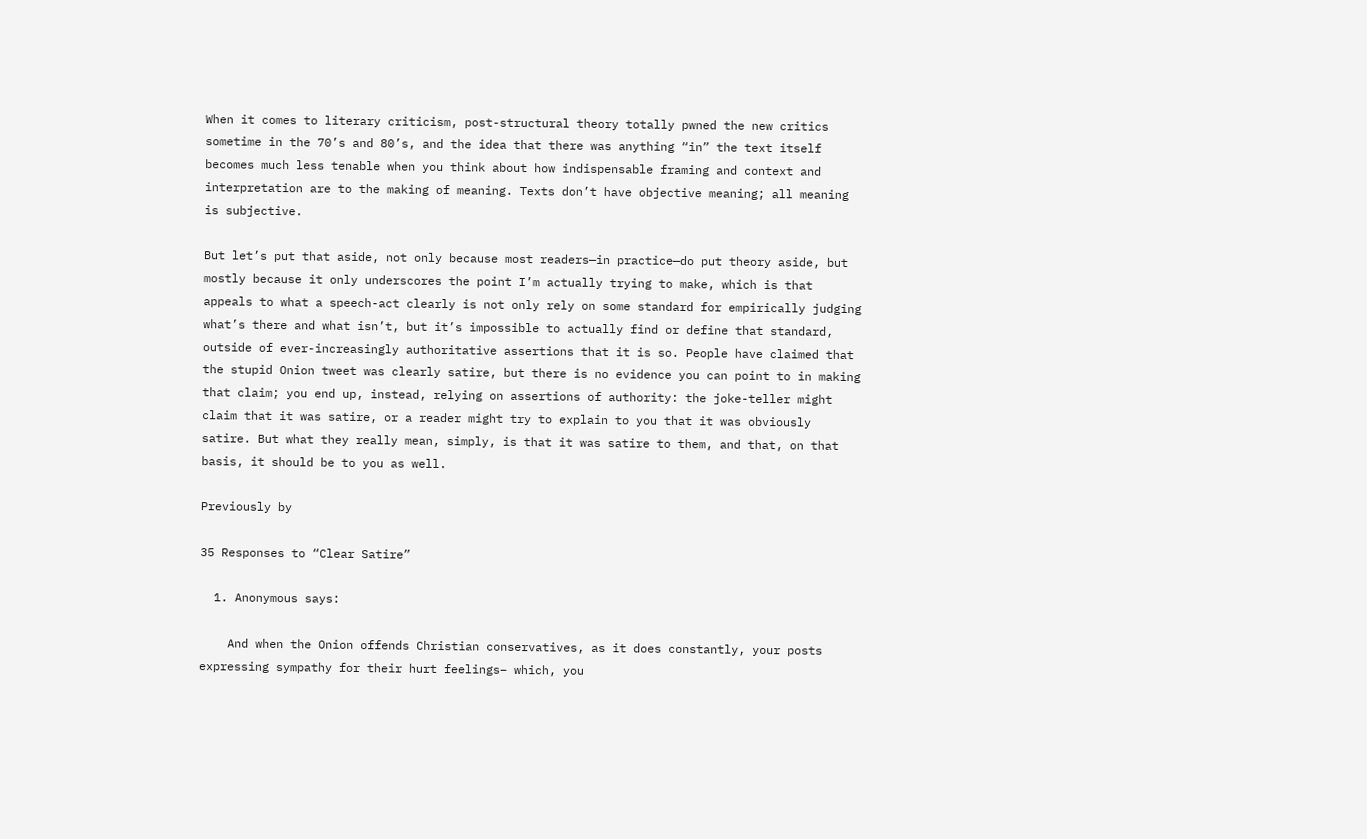When it comes to literary criticism, post-structural theory totally pwned the new critics sometime in the 70’s and 80’s, and the idea that there was anything “in” the text itself becomes much less tenable when you think about how indispensable framing and context and interpretation are to the making of meaning. Texts don’t have objective meaning; all meaning is subjective.

But let’s put that aside, not only because most readers—in practice—do put theory aside, but mostly because it only underscores the point I’m actually trying to make, which is that appeals to what a speech-act clearly is not only rely on some standard for empirically judging what’s there and what isn’t, but it’s impossible to actually find or define that standard, outside of ever-increasingly authoritative assertions that it is so. People have claimed that the stupid Onion tweet was clearly satire, but there is no evidence you can point to in making that claim; you end up, instead, relying on assertions of authority: the joke-teller might claim that it was satire, or a reader might try to explain to you that it was obviously satire. But what they really mean, simply, is that it was satire to them, and that, on that basis, it should be to you as well.

Previously by

35 Responses to “Clear Satire”

  1. Anonymous says:

    And when the Onion offends Christian conservatives, as it does constantly, your posts expressing sympathy for their hurt feelings– which, you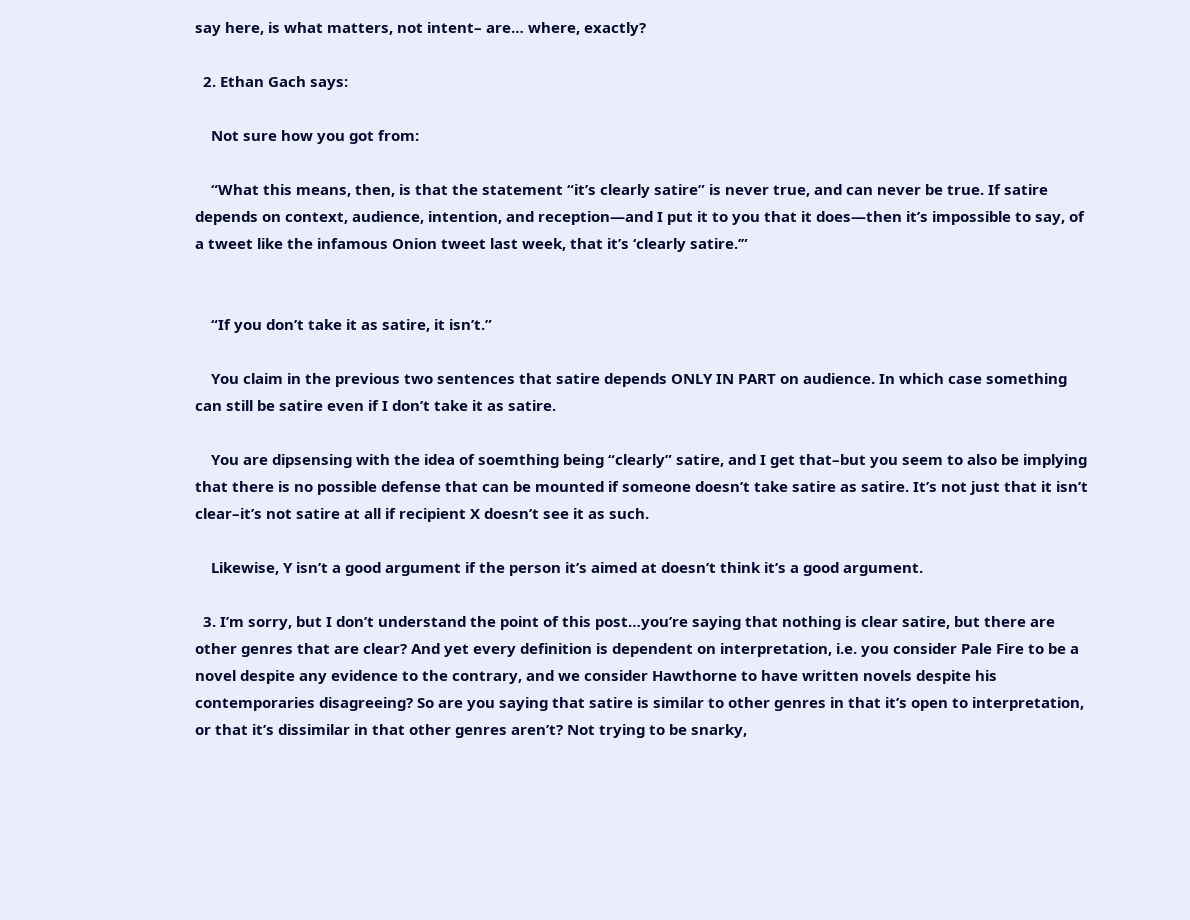say here, is what matters, not intent– are… where, exactly?

  2. Ethan Gach says:

    Not sure how you got from:

    “What this means, then, is that the statement “it’s clearly satire” is never true, and can never be true. If satire depends on context, audience, intention, and reception—and I put it to you that it does—then it’s impossible to say, of a tweet like the infamous Onion tweet last week, that it’s ‘clearly satire.’”


    “If you don’t take it as satire, it isn’t.”

    You claim in the previous two sentences that satire depends ONLY IN PART on audience. In which case something can still be satire even if I don’t take it as satire.

    You are dipsensing with the idea of soemthing being “clearly” satire, and I get that–but you seem to also be implying that there is no possible defense that can be mounted if someone doesn’t take satire as satire. It’s not just that it isn’t clear–it’s not satire at all if recipient X doesn’t see it as such.

    Likewise, Y isn’t a good argument if the person it’s aimed at doesn’t think it’s a good argument.

  3. I’m sorry, but I don’t understand the point of this post…you’re saying that nothing is clear satire, but there are other genres that are clear? And yet every definition is dependent on interpretation, i.e. you consider Pale Fire to be a novel despite any evidence to the contrary, and we consider Hawthorne to have written novels despite his contemporaries disagreeing? So are you saying that satire is similar to other genres in that it’s open to interpretation, or that it’s dissimilar in that other genres aren’t? Not trying to be snarky,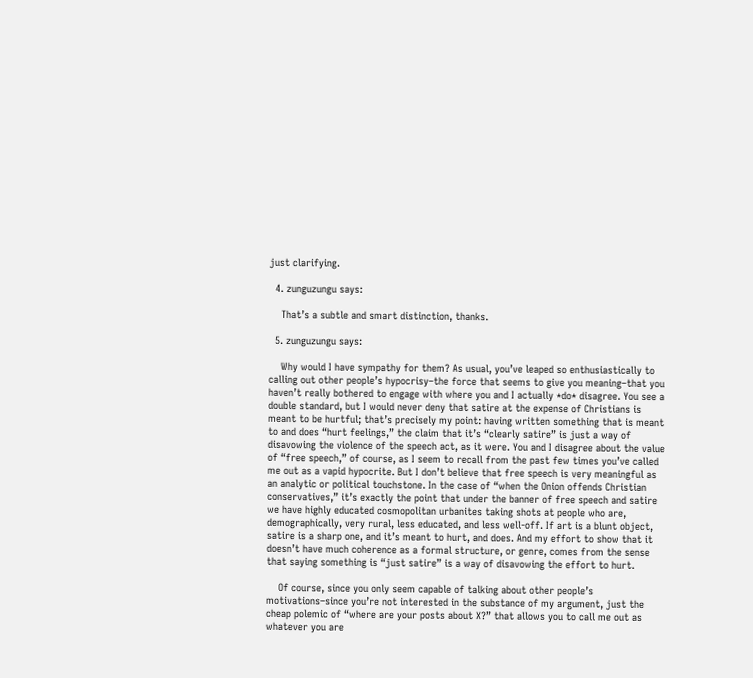just clarifying.

  4. zunguzungu says:

    That’s a subtle and smart distinction, thanks.

  5. zunguzungu says:

    Why would I have sympathy for them? As usual, you’ve leaped so enthusiastically to calling out other people’s hypocrisy–the force that seems to give you meaning–that you haven’t really bothered to engage with where you and I actually *do* disagree. You see a double standard, but I would never deny that satire at the expense of Christians is meant to be hurtful; that’s precisely my point: having written something that is meant to and does “hurt feelings,” the claim that it’s “clearly satire” is just a way of disavowing the violence of the speech act, as it were. You and I disagree about the value of “free speech,” of course, as I seem to recall from the past few times you’ve called me out as a vapid hypocrite. But I don’t believe that free speech is very meaningful as an analytic or political touchstone. In the case of “when the Onion offends Christian conservatives,” it’s exactly the point that under the banner of free speech and satire we have highly educated cosmopolitan urbanites taking shots at people who are, demographically, very rural, less educated, and less well-off. If art is a blunt object, satire is a sharp one, and it’s meant to hurt, and does. And my effort to show that it doesn’t have much coherence as a formal structure, or genre, comes from the sense that saying something is “just satire” is a way of disavowing the effort to hurt.

    Of course, since you only seem capable of talking about other people’s motivations–since you’re not interested in the substance of my argument, just the cheap polemic of “where are your posts about X?” that allows you to call me out as whatever you are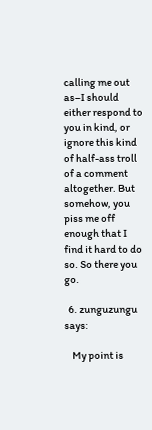calling me out as–I should either respond to you in kind, or ignore this kind of half-ass troll of a comment altogether. But somehow, you piss me off enough that I find it hard to do so. So there you go.

  6. zunguzungu says:

    My point is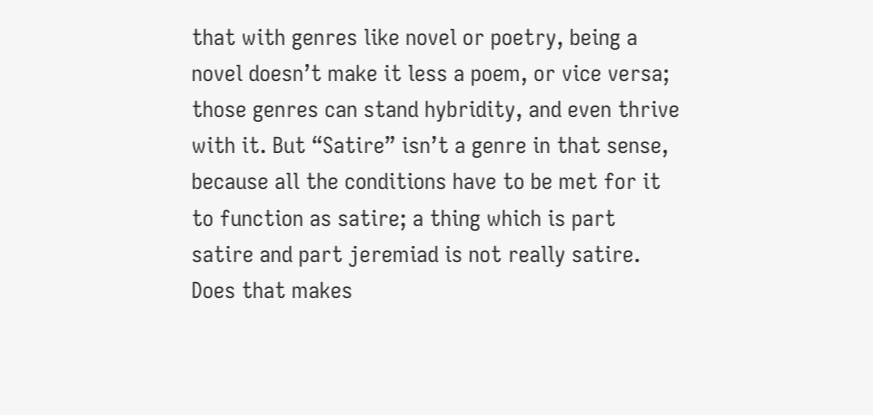that with genres like novel or poetry, being a novel doesn’t make it less a poem, or vice versa; those genres can stand hybridity, and even thrive with it. But “Satire” isn’t a genre in that sense, because all the conditions have to be met for it to function as satire; a thing which is part satire and part jeremiad is not really satire. Does that makes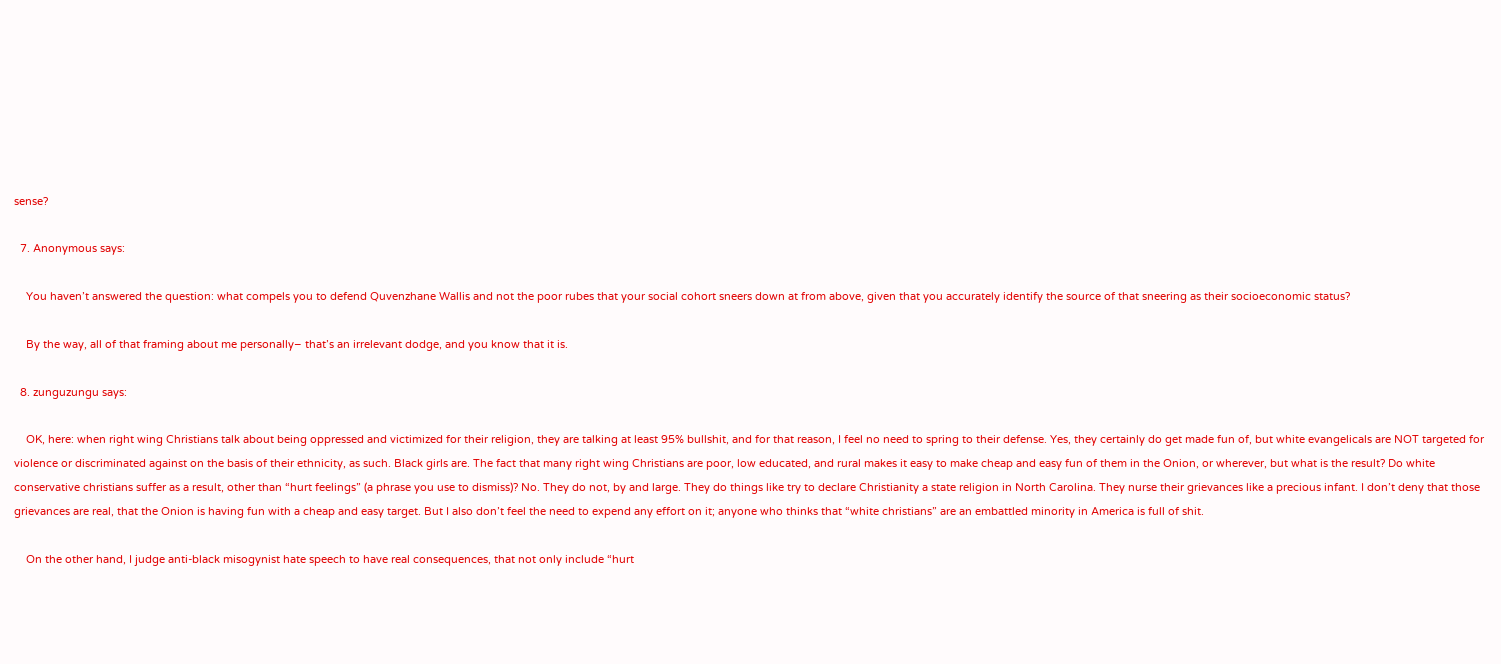sense?

  7. Anonymous says:

    You haven’t answered the question: what compels you to defend Quvenzhane Wallis and not the poor rubes that your social cohort sneers down at from above, given that you accurately identify the source of that sneering as their socioeconomic status?

    By the way, all of that framing about me personally– that’s an irrelevant dodge, and you know that it is.

  8. zunguzungu says:

    OK, here: when right wing Christians talk about being oppressed and victimized for their religion, they are talking at least 95% bullshit, and for that reason, I feel no need to spring to their defense. Yes, they certainly do get made fun of, but white evangelicals are NOT targeted for violence or discriminated against on the basis of their ethnicity, as such. Black girls are. The fact that many right wing Christians are poor, low educated, and rural makes it easy to make cheap and easy fun of them in the Onion, or wherever, but what is the result? Do white conservative christians suffer as a result, other than “hurt feelings” (a phrase you use to dismiss)? No. They do not, by and large. They do things like try to declare Christianity a state religion in North Carolina. They nurse their grievances like a precious infant. I don’t deny that those grievances are real, that the Onion is having fun with a cheap and easy target. But I also don’t feel the need to expend any effort on it; anyone who thinks that “white christians” are an embattled minority in America is full of shit.

    On the other hand, I judge anti-black misogynist hate speech to have real consequences, that not only include “hurt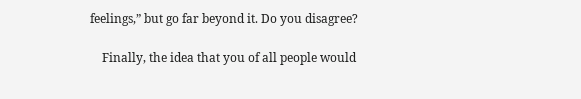feelings,” but go far beyond it. Do you disagree?

    Finally, the idea that you of all people would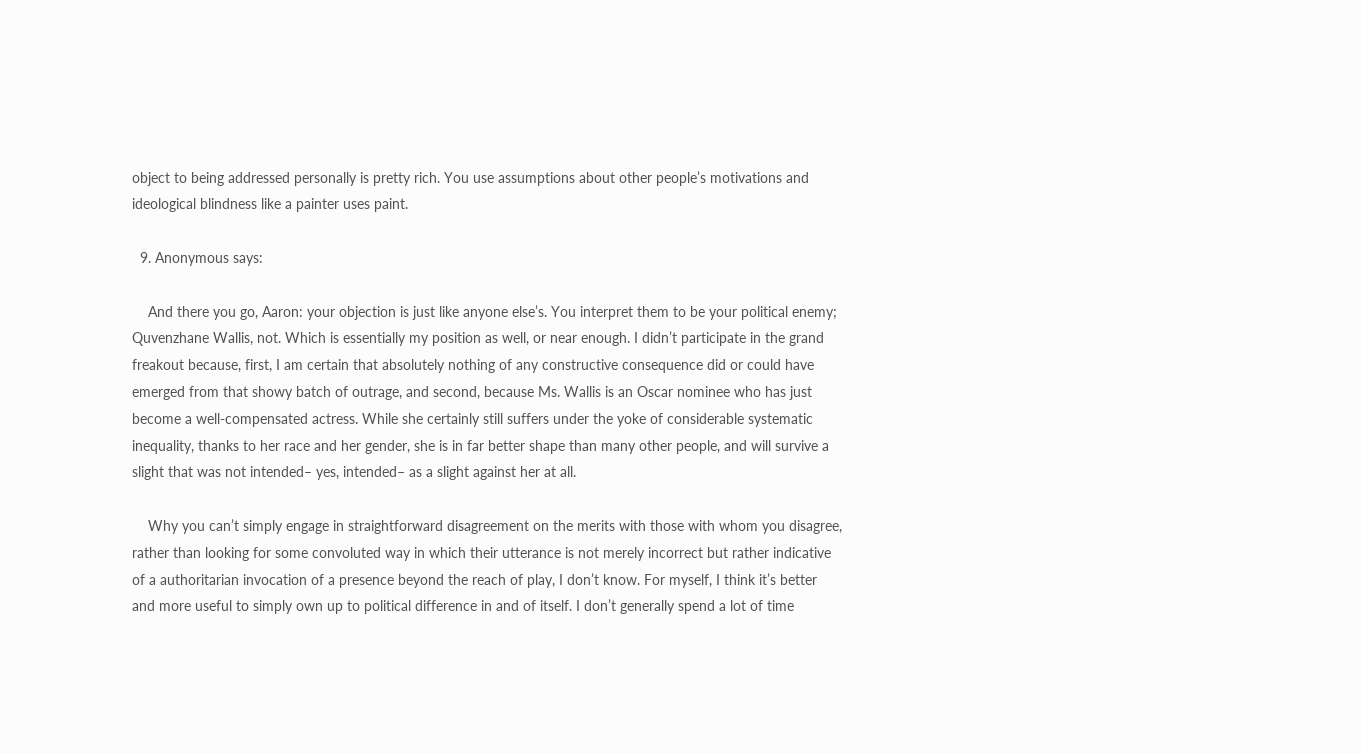object to being addressed personally is pretty rich. You use assumptions about other people’s motivations and ideological blindness like a painter uses paint.

  9. Anonymous says:

    And there you go, Aaron: your objection is just like anyone else’s. You interpret them to be your political enemy; Quvenzhane Wallis, not. Which is essentially my position as well, or near enough. I didn’t participate in the grand freakout because, first, I am certain that absolutely nothing of any constructive consequence did or could have emerged from that showy batch of outrage, and second, because Ms. Wallis is an Oscar nominee who has just become a well-compensated actress. While she certainly still suffers under the yoke of considerable systematic inequality, thanks to her race and her gender, she is in far better shape than many other people, and will survive a slight that was not intended– yes, intended– as a slight against her at all.

    Why you can’t simply engage in straightforward disagreement on the merits with those with whom you disagree, rather than looking for some convoluted way in which their utterance is not merely incorrect but rather indicative of a authoritarian invocation of a presence beyond the reach of play, I don’t know. For myself, I think it’s better and more useful to simply own up to political difference in and of itself. I don’t generally spend a lot of time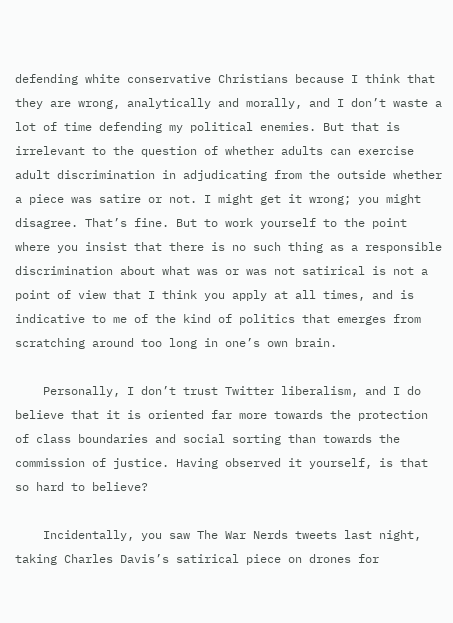defending white conservative Christians because I think that they are wrong, analytically and morally, and I don’t waste a lot of time defending my political enemies. But that is irrelevant to the question of whether adults can exercise adult discrimination in adjudicating from the outside whether a piece was satire or not. I might get it wrong; you might disagree. That’s fine. But to work yourself to the point where you insist that there is no such thing as a responsible discrimination about what was or was not satirical is not a point of view that I think you apply at all times, and is indicative to me of the kind of politics that emerges from scratching around too long in one’s own brain.

    Personally, I don’t trust Twitter liberalism, and I do believe that it is oriented far more towards the protection of class boundaries and social sorting than towards the commission of justice. Having observed it yourself, is that so hard to believe?

    Incidentally, you saw The War Nerds tweets last night, taking Charles Davis’s satirical piece on drones for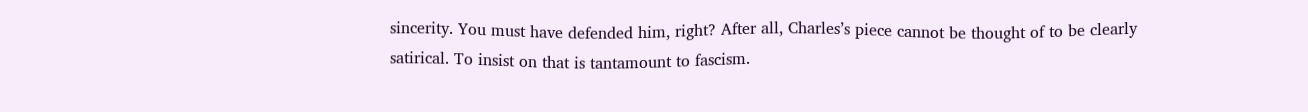sincerity. You must have defended him, right? After all, Charles’s piece cannot be thought of to be clearly satirical. To insist on that is tantamount to fascism.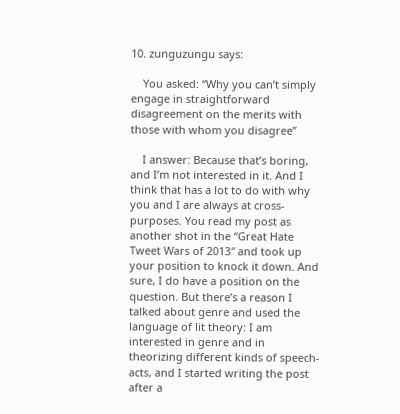10. zunguzungu says:

    You asked: “Why you can’t simply engage in straightforward disagreement on the merits with those with whom you disagree”

    I answer: Because that’s boring, and I’m not interested in it. And I think that has a lot to do with why you and I are always at cross-purposes. You read my post as another shot in the “Great Hate Tweet Wars of 2013″ and took up your position to knock it down. And sure, I do have a position on the question. But there’s a reason I talked about genre and used the language of lit theory: I am interested in genre and in theorizing different kinds of speech-acts, and I started writing the post after a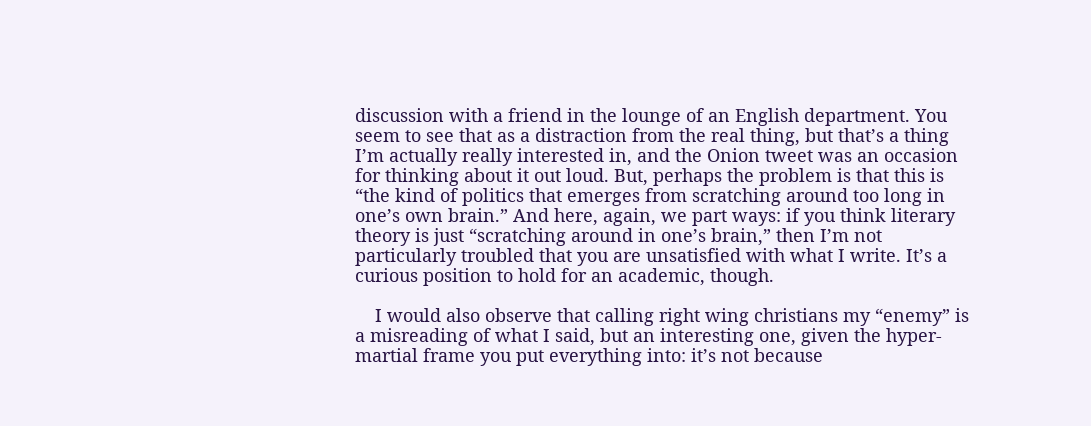discussion with a friend in the lounge of an English department. You seem to see that as a distraction from the real thing, but that’s a thing I’m actually really interested in, and the Onion tweet was an occasion for thinking about it out loud. But, perhaps the problem is that this is “the kind of politics that emerges from scratching around too long in one’s own brain.” And here, again, we part ways: if you think literary theory is just “scratching around in one’s brain,” then I’m not particularly troubled that you are unsatisfied with what I write. It’s a curious position to hold for an academic, though.

    I would also observe that calling right wing christians my “enemy” is a misreading of what I said, but an interesting one, given the hyper-martial frame you put everything into: it’s not because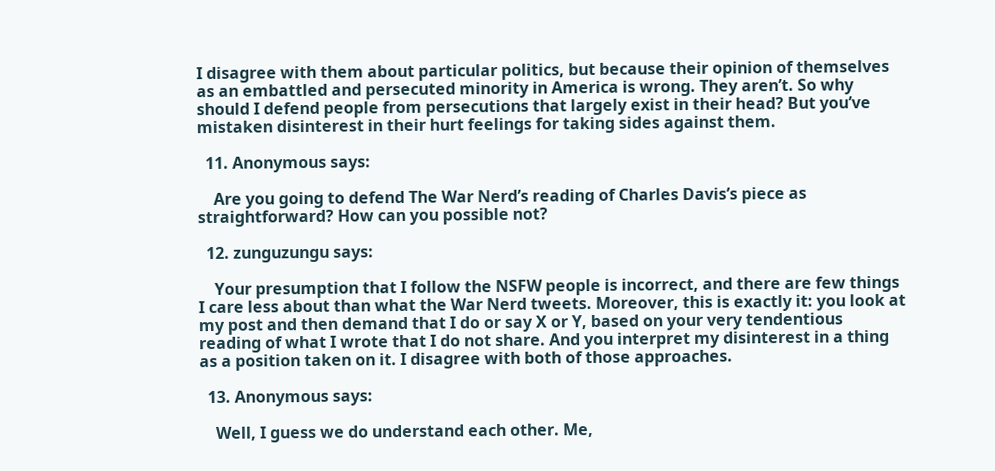I disagree with them about particular politics, but because their opinion of themselves as an embattled and persecuted minority in America is wrong. They aren’t. So why should I defend people from persecutions that largely exist in their head? But you’ve mistaken disinterest in their hurt feelings for taking sides against them.

  11. Anonymous says:

    Are you going to defend The War Nerd’s reading of Charles Davis’s piece as straightforward? How can you possible not?

  12. zunguzungu says:

    Your presumption that I follow the NSFW people is incorrect, and there are few things I care less about than what the War Nerd tweets. Moreover, this is exactly it: you look at my post and then demand that I do or say X or Y, based on your very tendentious reading of what I wrote that I do not share. And you interpret my disinterest in a thing as a position taken on it. I disagree with both of those approaches.

  13. Anonymous says:

    Well, I guess we do understand each other. Me,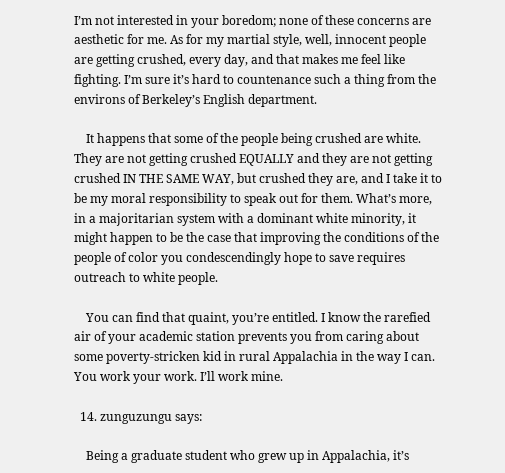I’m not interested in your boredom; none of these concerns are aesthetic for me. As for my martial style, well, innocent people are getting crushed, every day, and that makes me feel like fighting. I’m sure it’s hard to countenance such a thing from the environs of Berkeley’s English department.

    It happens that some of the people being crushed are white. They are not getting crushed EQUALLY and they are not getting crushed IN THE SAME WAY, but crushed they are, and I take it to be my moral responsibility to speak out for them. What’s more, in a majoritarian system with a dominant white minority, it might happen to be the case that improving the conditions of the people of color you condescendingly hope to save requires outreach to white people.

    You can find that quaint, you’re entitled. I know the rarefied air of your academic station prevents you from caring about some poverty-stricken kid in rural Appalachia in the way I can. You work your work. I’ll work mine.

  14. zunguzungu says:

    Being a graduate student who grew up in Appalachia, it’s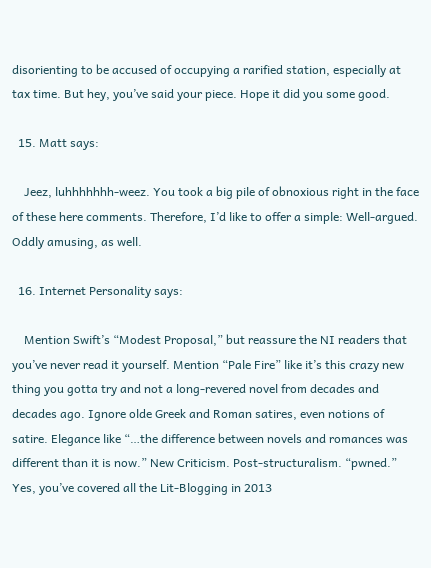disorienting to be accused of occupying a rarified station, especially at tax time. But hey, you’ve said your piece. Hope it did you some good.

  15. Matt says:

    Jeez, luhhhhhhh-weez. You took a big pile of obnoxious right in the face of these here comments. Therefore, I’d like to offer a simple: Well-argued. Oddly amusing, as well.

  16. Internet Personality says:

    Mention Swift’s “Modest Proposal,” but reassure the NI readers that you’ve never read it yourself. Mention “Pale Fire” like it’s this crazy new thing you gotta try and not a long-revered novel from decades and decades ago. Ignore olde Greek and Roman satires, even notions of satire. Elegance like “…the difference between novels and romances was different than it is now.” New Criticism. Post-structuralism. “pwned.” Yes, you’ve covered all the Lit-Blogging in 2013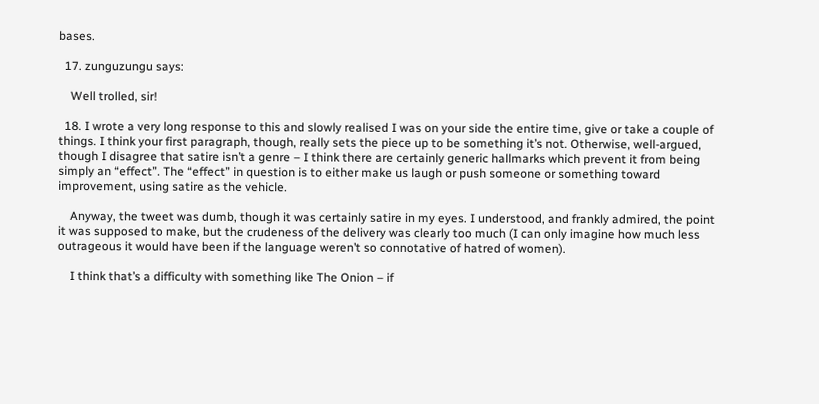bases.

  17. zunguzungu says:

    Well trolled, sir!

  18. I wrote a very long response to this and slowly realised I was on your side the entire time, give or take a couple of things. I think your first paragraph, though, really sets the piece up to be something it’s not. Otherwise, well-argued, though I disagree that satire isn’t a genre – I think there are certainly generic hallmarks which prevent it from being simply an “effect”. The “effect” in question is to either make us laugh or push someone or something toward improvement, using satire as the vehicle.

    Anyway, the tweet was dumb, though it was certainly satire in my eyes. I understood, and frankly admired, the point it was supposed to make, but the crudeness of the delivery was clearly too much (I can only imagine how much less outrageous it would have been if the language weren’t so connotative of hatred of women).

    I think that’s a difficulty with something like The Onion – if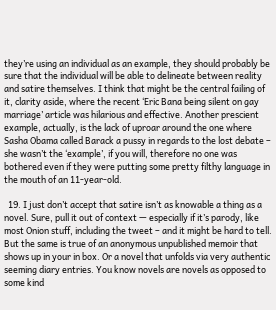they’re using an individual as an example, they should probably be sure that the individual will be able to delineate between reality and satire themselves. I think that might be the central failing of it, clarity aside, where the recent ‘Eric Bana being silent on gay marriage’ article was hilarious and effective. Another prescient example, actually, is the lack of uproar around the one where Sasha Obama called Barack a pussy in regards to the lost debate – she wasn’t the ‘example’, if you will, therefore no one was bothered even if they were putting some pretty filthy language in the mouth of an 11-year-old.

  19. I just don’t accept that satire isn’t as knowable a thing as a novel. Sure, pull it out of context — especially if it’s parody, like most Onion stuff, including the tweet – and it might be hard to tell. But the same is true of an anonymous unpublished memoir that shows up in your in box. Or a novel that unfolds via very authentic seeming diary entries. You know novels are novels as opposed to some kind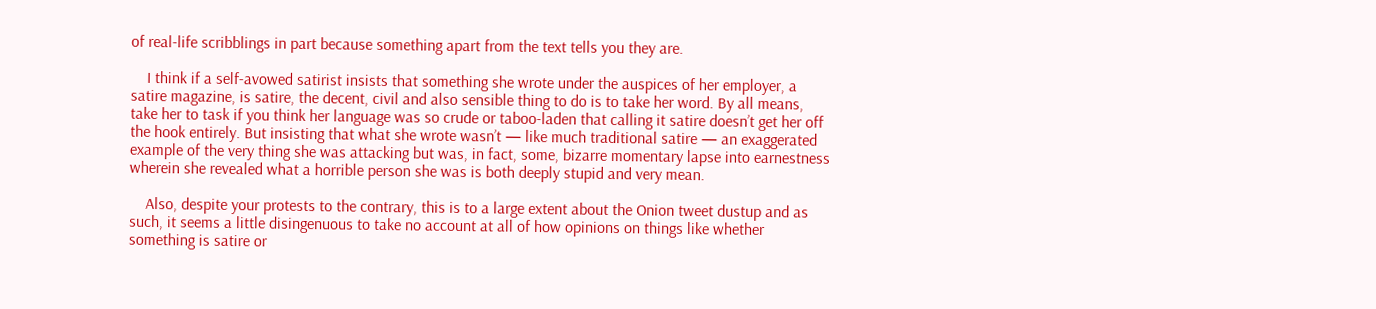of real-life scribblings in part because something apart from the text tells you they are.

    I think if a self-avowed satirist insists that something she wrote under the auspices of her employer, a satire magazine, is satire, the decent, civil and also sensible thing to do is to take her word. By all means, take her to task if you think her language was so crude or taboo-laden that calling it satire doesn’t get her off the hook entirely. But insisting that what she wrote wasn’t — like much traditional satire — an exaggerated example of the very thing she was attacking but was, in fact, some, bizarre momentary lapse into earnestness wherein she revealed what a horrible person she was is both deeply stupid and very mean.

    Also, despite your protests to the contrary, this is to a large extent about the Onion tweet dustup and as such, it seems a little disingenuous to take no account at all of how opinions on things like whether something is satire or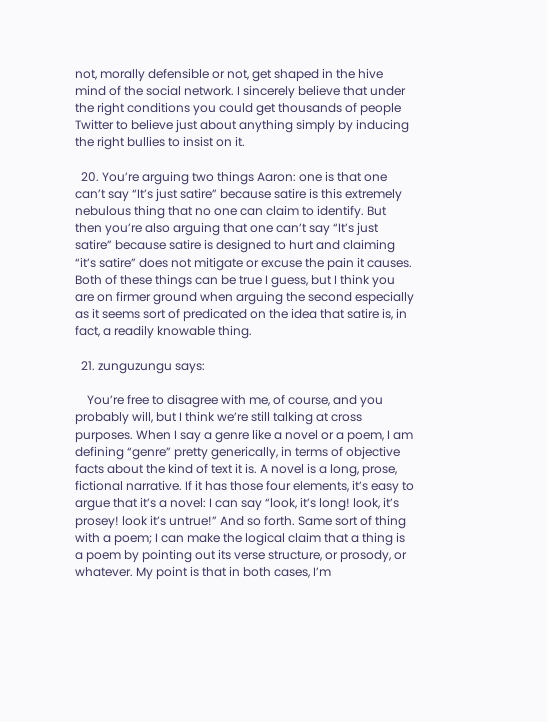not, morally defensible or not, get shaped in the hive mind of the social network. I sincerely believe that under the right conditions you could get thousands of people Twitter to believe just about anything simply by inducing the right bullies to insist on it.

  20. You’re arguing two things Aaron: one is that one can’t say “It’s just satire” because satire is this extremely nebulous thing that no one can claim to identify. But then you’re also arguing that one can’t say “It’s just satire” because satire is designed to hurt and claiming “it’s satire” does not mitigate or excuse the pain it causes. Both of these things can be true I guess, but I think you are on firmer ground when arguing the second especially as it seems sort of predicated on the idea that satire is, in fact, a readily knowable thing.

  21. zunguzungu says:

    You’re free to disagree with me, of course, and you probably will, but I think we’re still talking at cross purposes. When I say a genre like a novel or a poem, I am defining “genre” pretty generically, in terms of objective facts about the kind of text it is. A novel is a long, prose, fictional narrative. If it has those four elements, it’s easy to argue that it’s a novel: I can say “look, it’s long! look, it’s prosey! look it’s untrue!” And so forth. Same sort of thing with a poem; I can make the logical claim that a thing is a poem by pointing out its verse structure, or prosody, or whatever. My point is that in both cases, I’m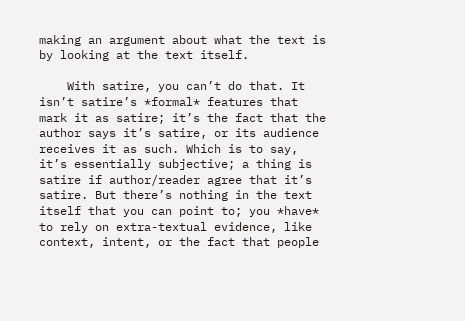making an argument about what the text is by looking at the text itself.

    With satire, you can’t do that. It isn’t satire’s *formal* features that mark it as satire; it’s the fact that the author says it’s satire, or its audience receives it as such. Which is to say, it’s essentially subjective; a thing is satire if author/reader agree that it’s satire. But there’s nothing in the text itself that you can point to; you *have* to rely on extra-textual evidence, like context, intent, or the fact that people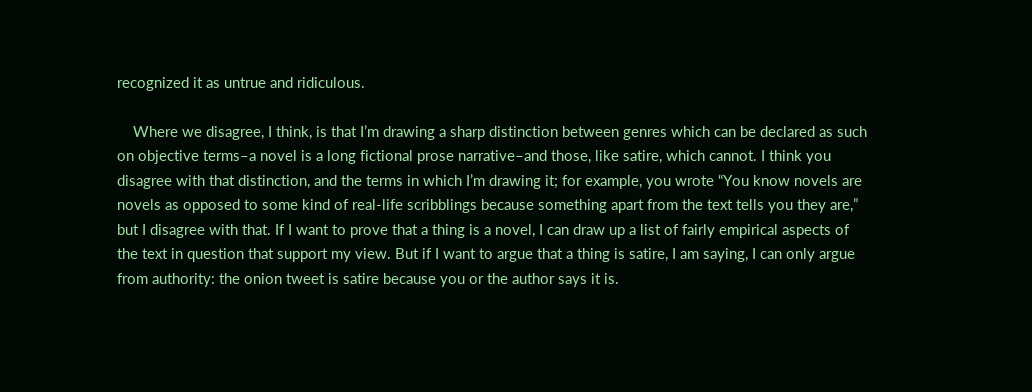recognized it as untrue and ridiculous.

    Where we disagree, I think, is that I’m drawing a sharp distinction between genres which can be declared as such on objective terms–a novel is a long fictional prose narrative–and those, like satire, which cannot. I think you disagree with that distinction, and the terms in which I’m drawing it; for example, you wrote “You know novels are novels as opposed to some kind of real-life scribblings because something apart from the text tells you they are,” but I disagree with that. If I want to prove that a thing is a novel, I can draw up a list of fairly empirical aspects of the text in question that support my view. But if I want to argue that a thing is satire, I am saying, I can only argue from authority: the onion tweet is satire because you or the author says it is.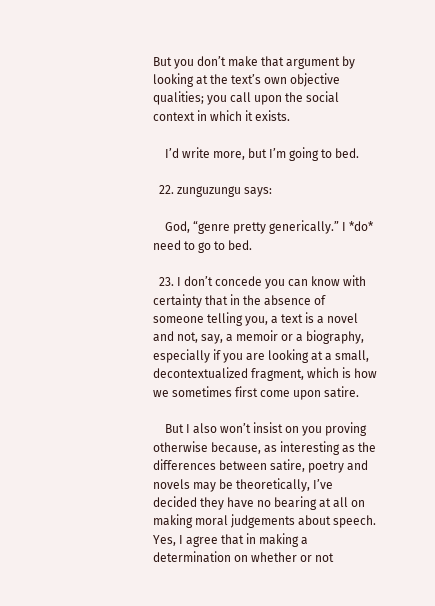But you don’t make that argument by looking at the text’s own objective qualities; you call upon the social context in which it exists.

    I’d write more, but I’m going to bed.

  22. zunguzungu says:

    God, “genre pretty generically.” I *do* need to go to bed.

  23. I don’t concede you can know with certainty that in the absence of someone telling you, a text is a novel and not, say, a memoir or a biography, especially if you are looking at a small, decontextualized fragment, which is how we sometimes first come upon satire.

    But I also won’t insist on you proving otherwise because, as interesting as the differences between satire, poetry and novels may be theoretically, I’ve decided they have no bearing at all on making moral judgements about speech. Yes, I agree that in making a determination on whether or not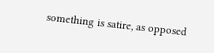something is satire, as opposed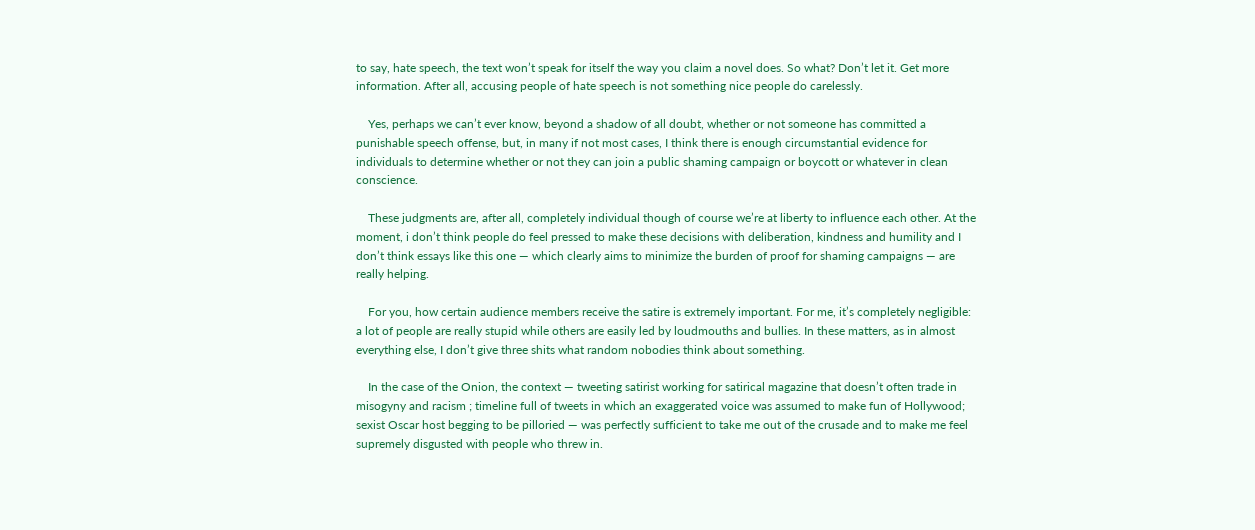to say, hate speech, the text won’t speak for itself the way you claim a novel does. So what? Don’t let it. Get more information. After all, accusing people of hate speech is not something nice people do carelessly.

    Yes, perhaps we can’t ever know, beyond a shadow of all doubt, whether or not someone has committed a punishable speech offense, but, in many if not most cases, I think there is enough circumstantial evidence for individuals to determine whether or not they can join a public shaming campaign or boycott or whatever in clean conscience.

    These judgments are, after all, completely individual though of course we’re at liberty to influence each other. At the moment, i don’t think people do feel pressed to make these decisions with deliberation, kindness and humility and I don’t think essays like this one — which clearly aims to minimize the burden of proof for shaming campaigns — are really helping.

    For you, how certain audience members receive the satire is extremely important. For me, it’s completely negligible: a lot of people are really stupid while others are easily led by loudmouths and bullies. In these matters, as in almost everything else, I don’t give three shits what random nobodies think about something.

    In the case of the Onion, the context — tweeting satirist working for satirical magazine that doesn’t often trade in misogyny and racism ; timeline full of tweets in which an exaggerated voice was assumed to make fun of Hollywood; sexist Oscar host begging to be pilloried — was perfectly sufficient to take me out of the crusade and to make me feel supremely disgusted with people who threw in.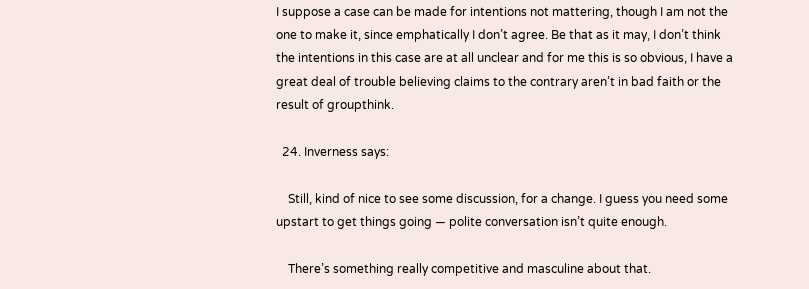I suppose a case can be made for intentions not mattering, though I am not the one to make it, since emphatically I don’t agree. Be that as it may, I don’t think the intentions in this case are at all unclear and for me this is so obvious, I have a great deal of trouble believing claims to the contrary aren’t in bad faith or the result of groupthink.

  24. Inverness says:

    Still, kind of nice to see some discussion, for a change. I guess you need some upstart to get things going — polite conversation isn’t quite enough.

    There’s something really competitive and masculine about that.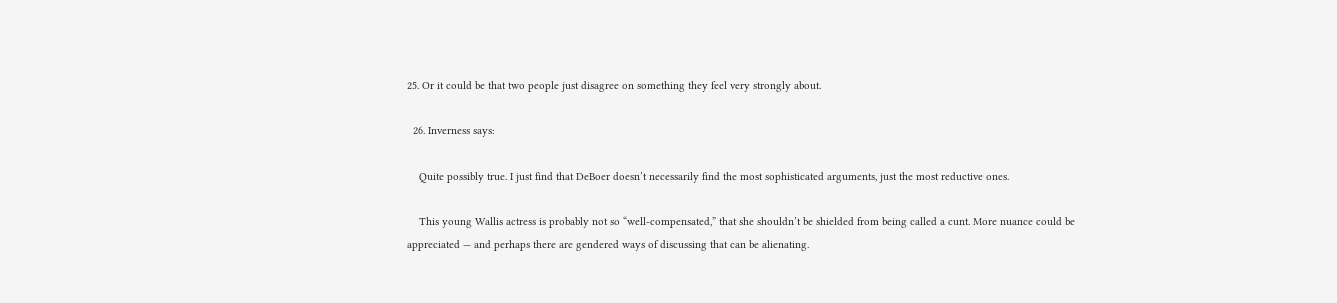25. Or it could be that two people just disagree on something they feel very strongly about.

  26. Inverness says:

    Quite possibly true. I just find that DeBoer doesn’t necessarily find the most sophisticated arguments, just the most reductive ones.

    This young Wallis actress is probably not so “well-compensated,” that she shouldn’t be shielded from being called a cunt. More nuance could be appreciated — and perhaps there are gendered ways of discussing that can be alienating.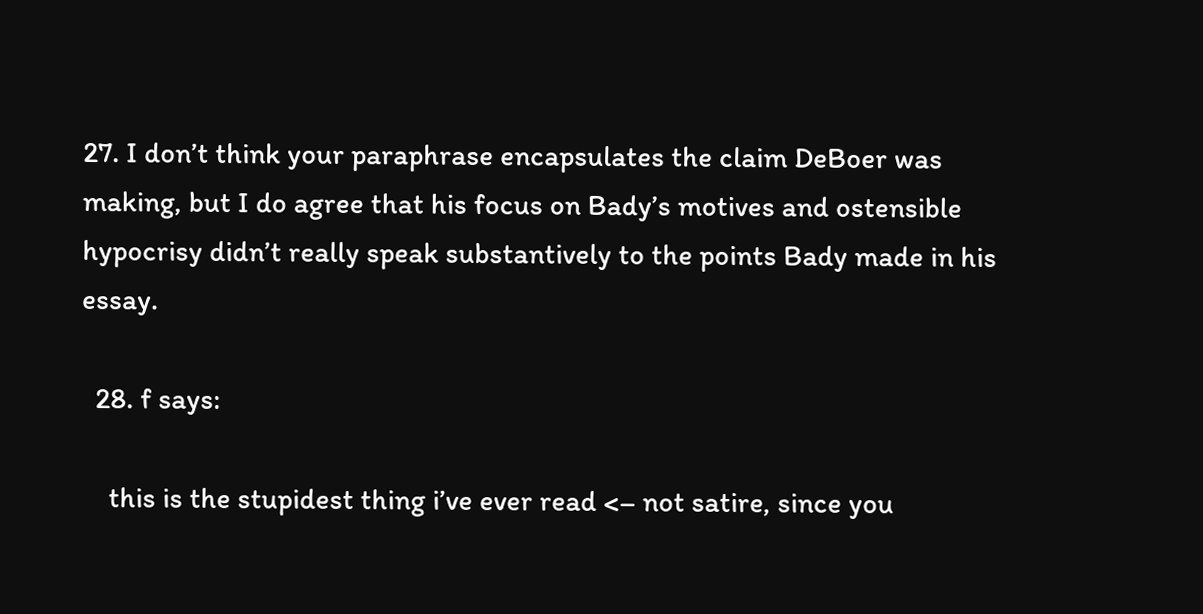27. I don’t think your paraphrase encapsulates the claim DeBoer was making, but I do agree that his focus on Bady’s motives and ostensible hypocrisy didn’t really speak substantively to the points Bady made in his essay.

  28. f says:

    this is the stupidest thing i’ve ever read <– not satire, since you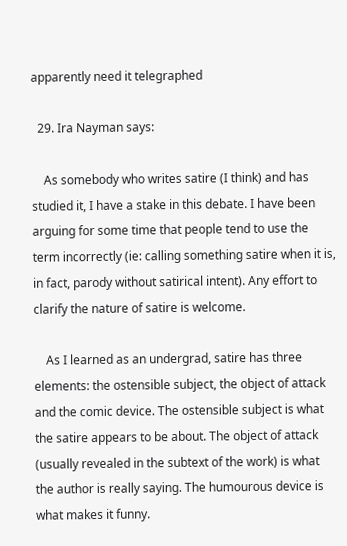apparently need it telegraphed

  29. Ira Nayman says:

    As somebody who writes satire (I think) and has studied it, I have a stake in this debate. I have been arguing for some time that people tend to use the term incorrectly (ie: calling something satire when it is, in fact, parody without satirical intent). Any effort to clarify the nature of satire is welcome.

    As I learned as an undergrad, satire has three elements: the ostensible subject, the object of attack and the comic device. The ostensible subject is what the satire appears to be about. The object of attack (usually revealed in the subtext of the work) is what the author is really saying. The humourous device is what makes it funny.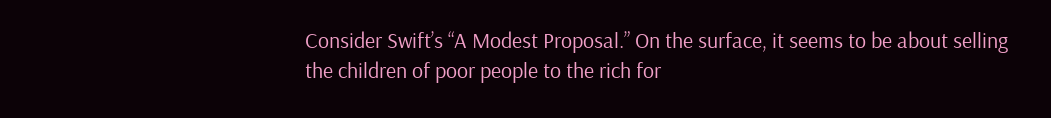Consider Swift’s “A Modest Proposal.” On the surface, it seems to be about selling the children of poor people to the rich for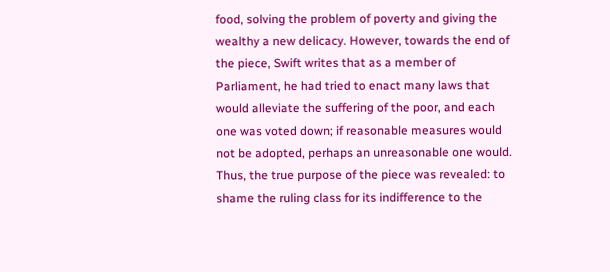food, solving the problem of poverty and giving the wealthy a new delicacy. However, towards the end of the piece, Swift writes that as a member of Parliament, he had tried to enact many laws that would alleviate the suffering of the poor, and each one was voted down; if reasonable measures would not be adopted, perhaps an unreasonable one would. Thus, the true purpose of the piece was revealed: to shame the ruling class for its indifference to the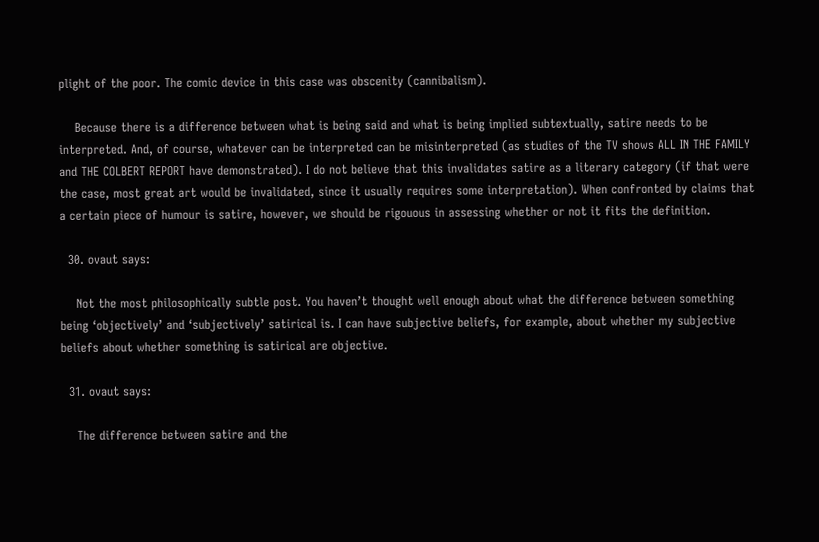plight of the poor. The comic device in this case was obscenity (cannibalism).

    Because there is a difference between what is being said and what is being implied subtextually, satire needs to be interpreted. And, of course, whatever can be interpreted can be misinterpreted (as studies of the TV shows ALL IN THE FAMILY and THE COLBERT REPORT have demonstrated). I do not believe that this invalidates satire as a literary category (if that were the case, most great art would be invalidated, since it usually requires some interpretation). When confronted by claims that a certain piece of humour is satire, however, we should be rigouous in assessing whether or not it fits the definition.

  30. ovaut says:

    Not the most philosophically subtle post. You haven’t thought well enough about what the difference between something being ‘objectively’ and ‘subjectively’ satirical is. I can have subjective beliefs, for example, about whether my subjective beliefs about whether something is satirical are objective.

  31. ovaut says:

    The difference between satire and the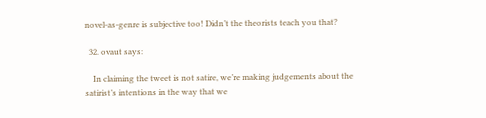novel-as-genre is subjective too! Didn’t the theorists teach you that?

  32. ovaut says:

    In claiming the tweet is not satire, we’re making judgements about the satirist’s intentions in the way that we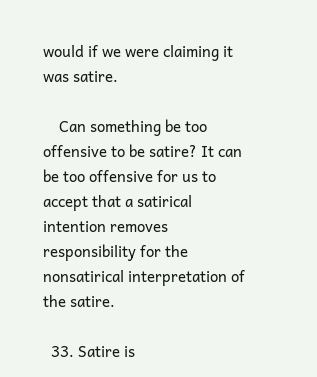would if we were claiming it was satire.

    Can something be too offensive to be satire? It can be too offensive for us to accept that a satirical intention removes responsibility for the nonsatirical interpretation of the satire.

  33. Satire is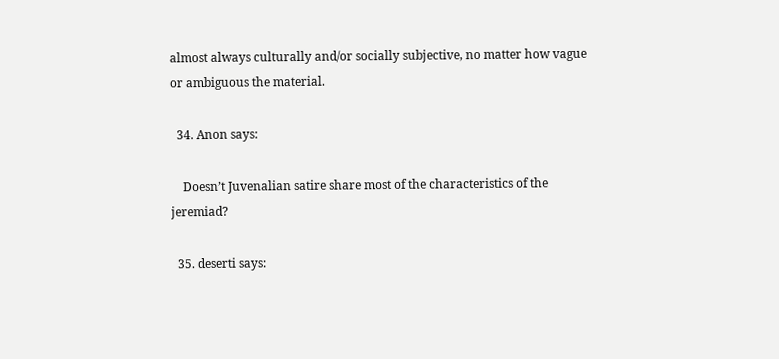almost always culturally and/or socially subjective, no matter how vague or ambiguous the material.

  34. Anon says:

    Doesn’t Juvenalian satire share most of the characteristics of the jeremiad?

  35. deserti says: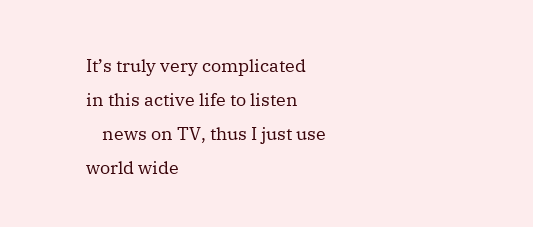It’s truly very complicated in this active life to listen
    news on TV, thus I just use world wide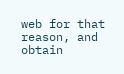web for that reason, and obtain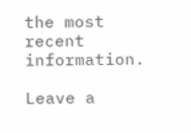the most recent information.

Leave a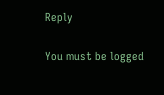Reply

You must be logged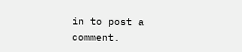in to post a comment.